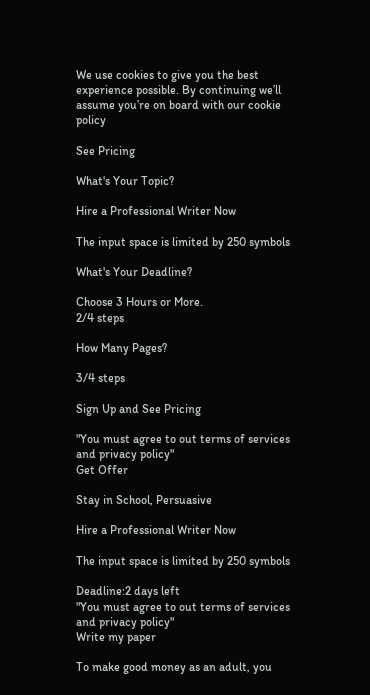We use cookies to give you the best experience possible. By continuing we’ll assume you’re on board with our cookie policy

See Pricing

What's Your Topic?

Hire a Professional Writer Now

The input space is limited by 250 symbols

What's Your Deadline?

Choose 3 Hours or More.
2/4 steps

How Many Pages?

3/4 steps

Sign Up and See Pricing

"You must agree to out terms of services and privacy policy"
Get Offer

Stay in School, Persuasive

Hire a Professional Writer Now

The input space is limited by 250 symbols

Deadline:2 days left
"You must agree to out terms of services and privacy policy"
Write my paper

To make good money as an adult, you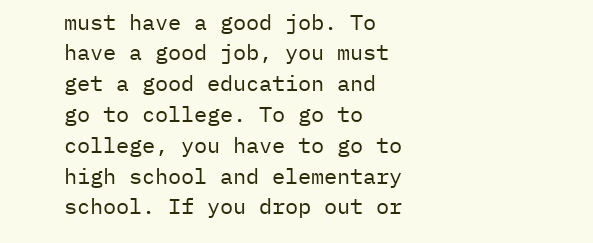must have a good job. To have a good job, you must get a good education and go to college. To go to college, you have to go to high school and elementary school. If you drop out or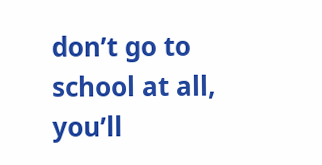don’t go to school at all, you’ll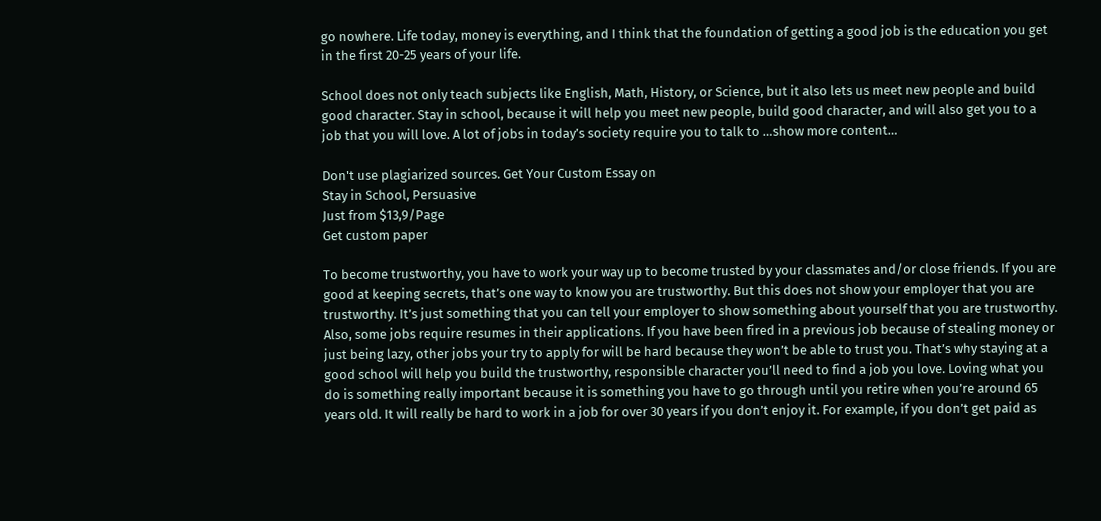go nowhere. Life today, money is everything, and I think that the foundation of getting a good job is the education you get in the first 20-25 years of your life.

School does not only teach subjects like English, Math, History, or Science, but it also lets us meet new people and build good character. Stay in school, because it will help you meet new people, build good character, and will also get you to a job that you will love. A lot of jobs in today’s society require you to talk to …show more content…

Don't use plagiarized sources. Get Your Custom Essay on
Stay in School, Persuasive
Just from $13,9/Page
Get custom paper

To become trustworthy, you have to work your way up to become trusted by your classmates and/or close friends. If you are good at keeping secrets, that’s one way to know you are trustworthy. But this does not show your employer that you are trustworthy. It’s just something that you can tell your employer to show something about yourself that you are trustworthy. Also, some jobs require resumes in their applications. If you have been fired in a previous job because of stealing money or just being lazy, other jobs your try to apply for will be hard because they won’t be able to trust you. That’s why staying at a good school will help you build the trustworthy, responsible character you’ll need to find a job you love. Loving what you do is something really important because it is something you have to go through until you retire when you’re around 65 years old. It will really be hard to work in a job for over 30 years if you don’t enjoy it. For example, if you don’t get paid as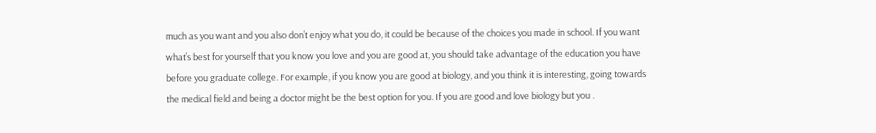much as you want and you also don’t enjoy what you do, it could be because of the choices you made in school. If you want what’s best for yourself that you know you love and you are good at, you should take advantage of the education you have before you graduate college. For example, if you know you are good at biology, and you think it is interesting, going towards the medical field and being a doctor might be the best option for you. If you are good and love biology but you .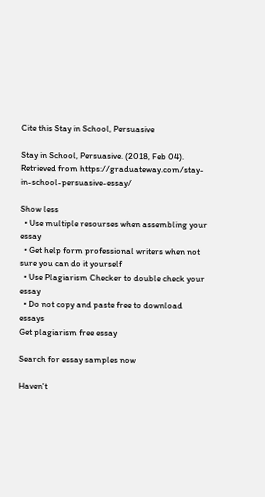Cite this Stay in School, Persuasive

Stay in School, Persuasive. (2018, Feb 04). Retrieved from https://graduateway.com/stay-in-school-persuasive-essay/

Show less
  • Use multiple resourses when assembling your essay
  • Get help form professional writers when not sure you can do it yourself
  • Use Plagiarism Checker to double check your essay
  • Do not copy and paste free to download essays
Get plagiarism free essay

Search for essay samples now

Haven't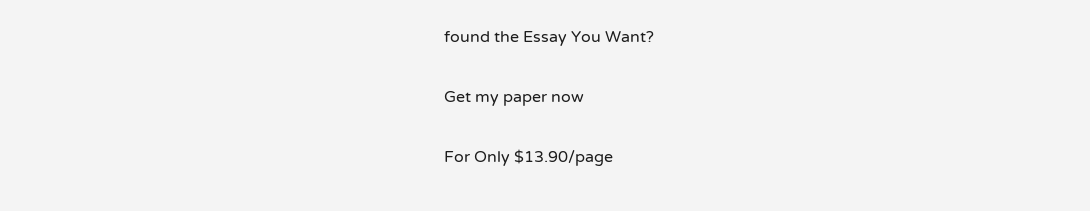found the Essay You Want?

Get my paper now

For Only $13.90/page